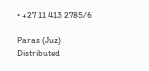• +27 11 413 2785/6

Paras (Juz) Distributed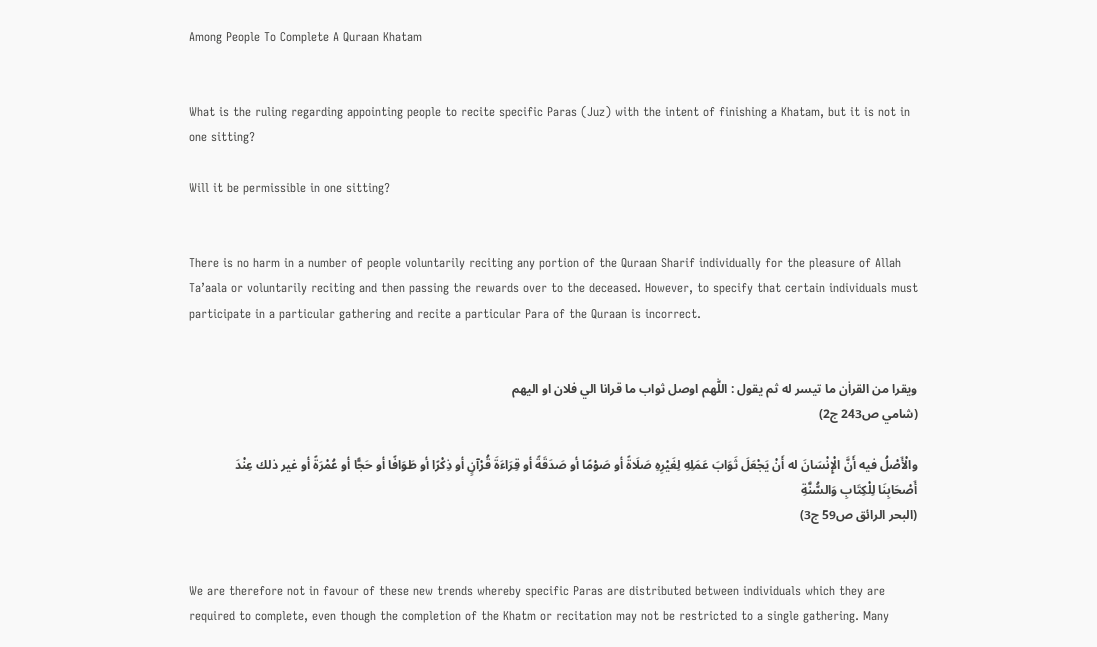Among People To Complete A Quraan Khatam


What is the ruling regarding appointing people to recite specific Paras (Juz) with the intent of finishing a Khatam, but it is not in one sitting?

Will it be permissible in one sitting?


There is no harm in a number of people voluntarily reciting any portion of the Quraan Sharif individually for the pleasure of Allah Ta’aala or voluntarily reciting and then passing the rewards over to the deceased. However, to specify that certain individuals must participate in a particular gathering and recite a particular Para of the Quraan is incorrect.


ويقرا من القراٰن ما تيسر له ثم يقول : اللّٰهم اوصل ثواب ما قرانا الي فلان او اليهم
(شامي ص243 ج2)

والْأَصْلُ فيه أَنَّ الْإِنْسَانَ له أَنْ يَجْعَلَ ثَوَابَ عَمَلِهِ لِغَيْرِهِ صَلَاةً أو صَوْمًا أو صَدَقَةً أو قِرَاءَةَ قُرْآنٍ أو ذِكْرًا أو طَوَافًا أو حَجًّا أو عُمْرَةً أو غير ذلك عِنْدَ أَصْحَابِنَا لِلْكِتَابِ وَالسُّنَّةِ
(البحر الرائق ص59 ج3)


We are therefore not in favour of these new trends whereby specific Paras are distributed between individuals which they are required to complete, even though the completion of the Khatm or recitation may not be restricted to a single gathering. Many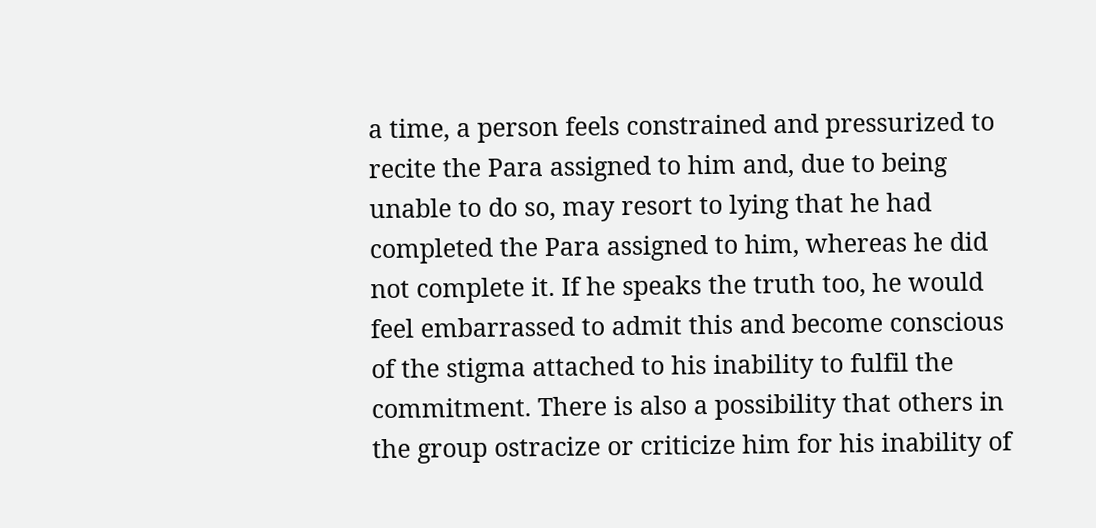a time, a person feels constrained and pressurized to recite the Para assigned to him and, due to being unable to do so, may resort to lying that he had completed the Para assigned to him, whereas he did not complete it. If he speaks the truth too, he would feel embarrassed to admit this and become conscious of the stigma attached to his inability to fulfil the commitment. There is also a possibility that others in the group ostracize or criticize him for his inability of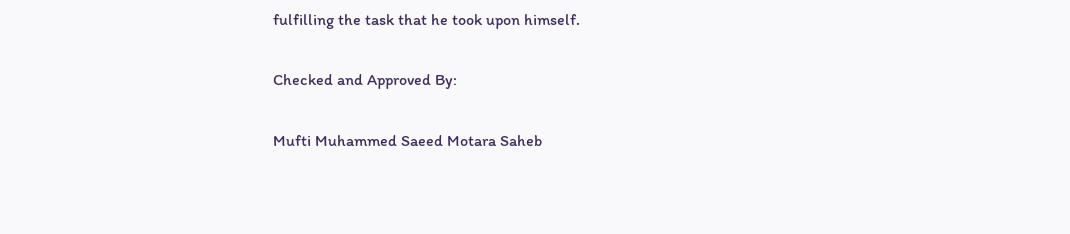fulfilling the task that he took upon himself.

Checked and Approved By:

Mufti Muhammed Saeed Motara Saheb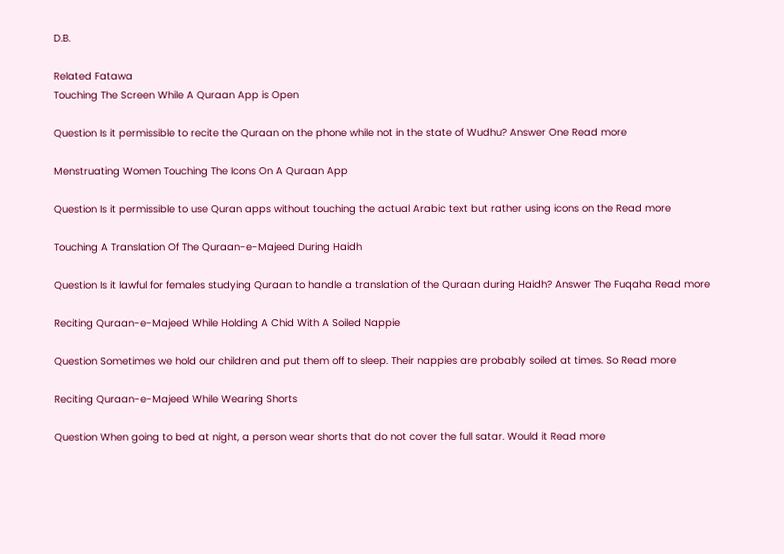D.B.

Related Fatawa
Touching The Screen While A Quraan App is Open

Question Is it permissible to recite the Quraan on the phone while not in the state of Wudhu? Answer One Read more

Menstruating Women Touching The Icons On A Quraan App

Question Is it permissible to use Quran apps without touching the actual Arabic text but rather using icons on the Read more

Touching A Translation Of The Quraan-e-Majeed During Haidh

Question Is it lawful for females studying Quraan to handle a translation of the Quraan during Haidh? Answer The Fuqaha Read more

Reciting Quraan-e-Majeed While Holding A Chid With A Soiled Nappie

Question Sometimes we hold our children and put them off to sleep. Their nappies are probably soiled at times. So Read more

Reciting Quraan-e-Majeed While Wearing Shorts

Question When going to bed at night, a person wear shorts that do not cover the full satar. Would it Read more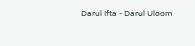Darul Ifta - Darul Uloom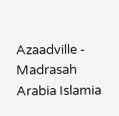Azaadville - Madrasah Arabia Islamia